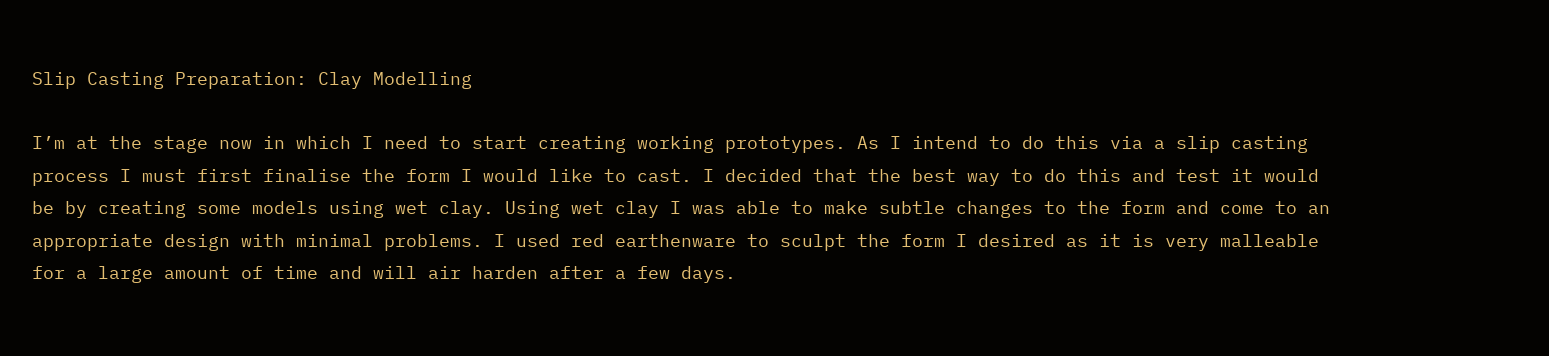Slip Casting Preparation: Clay Modelling

I’m at the stage now in which I need to start creating working prototypes. As I intend to do this via a slip casting process I must first finalise the form I would like to cast. I decided that the best way to do this and test it would be by creating some models using wet clay. Using wet clay I was able to make subtle changes to the form and come to an appropriate design with minimal problems. I used red earthenware to sculpt the form I desired as it is very malleable for a large amount of time and will air harden after a few days.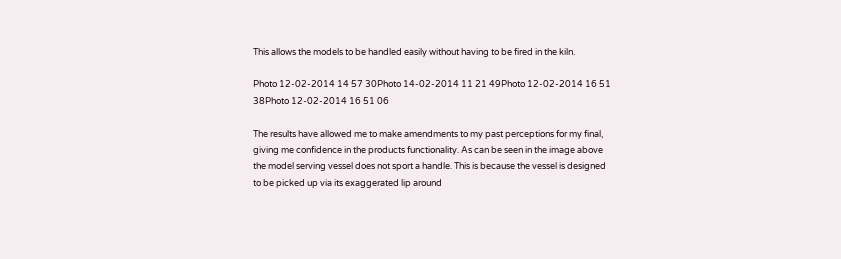This allows the models to be handled easily without having to be fired in the kiln.

Photo 12-02-2014 14 57 30Photo 14-02-2014 11 21 49Photo 12-02-2014 16 51 38Photo 12-02-2014 16 51 06

The results have allowed me to make amendments to my past perceptions for my final, giving me confidence in the products functionality. As can be seen in the image above the model serving vessel does not sport a handle. This is because the vessel is designed to be picked up via its exaggerated lip around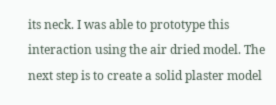its neck. I was able to prototype this interaction using the air dried model. The next step is to create a solid plaster model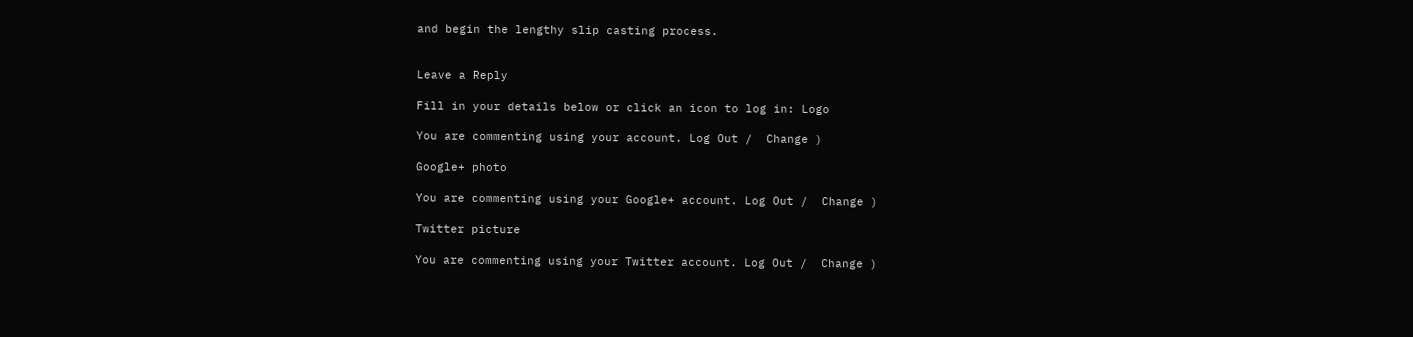and begin the lengthy slip casting process.


Leave a Reply

Fill in your details below or click an icon to log in: Logo

You are commenting using your account. Log Out /  Change )

Google+ photo

You are commenting using your Google+ account. Log Out /  Change )

Twitter picture

You are commenting using your Twitter account. Log Out /  Change )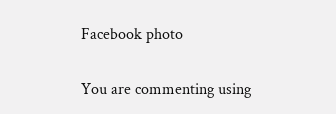Facebook photo

You are commenting using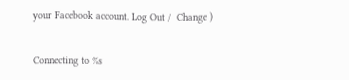your Facebook account. Log Out /  Change )


Connecting to %s